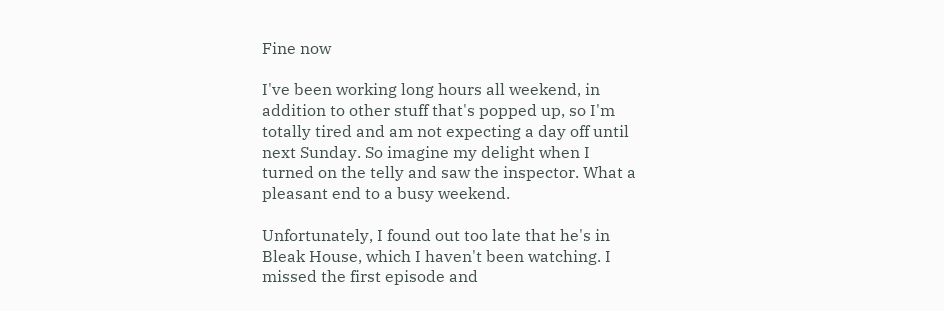Fine now

I've been working long hours all weekend, in addition to other stuff that's popped up, so I'm totally tired and am not expecting a day off until next Sunday. So imagine my delight when I turned on the telly and saw the inspector. What a pleasant end to a busy weekend.

Unfortunately, I found out too late that he's in Bleak House, which I haven't been watching. I missed the first episode and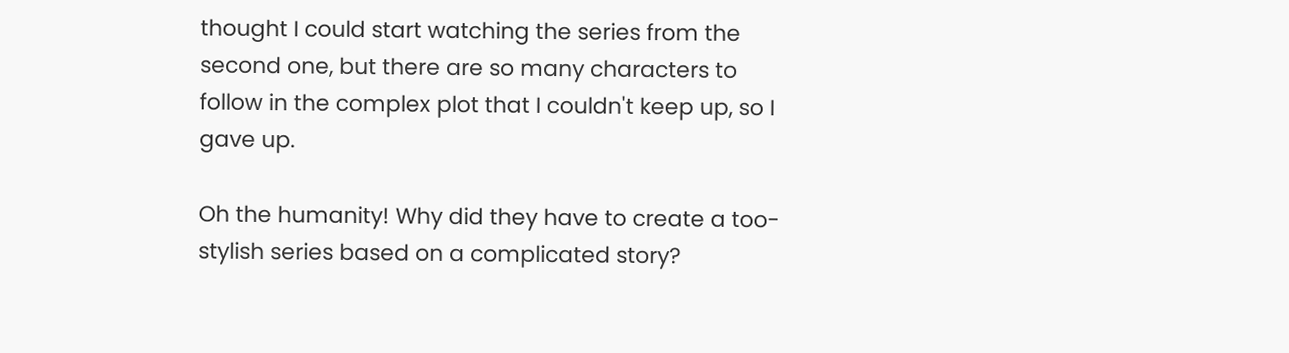thought I could start watching the series from the second one, but there are so many characters to follow in the complex plot that I couldn't keep up, so I gave up.

Oh the humanity! Why did they have to create a too-stylish series based on a complicated story?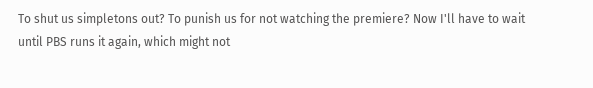To shut us simpletons out? To punish us for not watching the premiere? Now I'll have to wait until PBS runs it again, which might not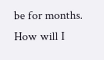be for months. How will I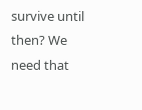survive until then? We need that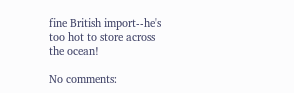fine British import--he's too hot to store across the ocean!

No comments: